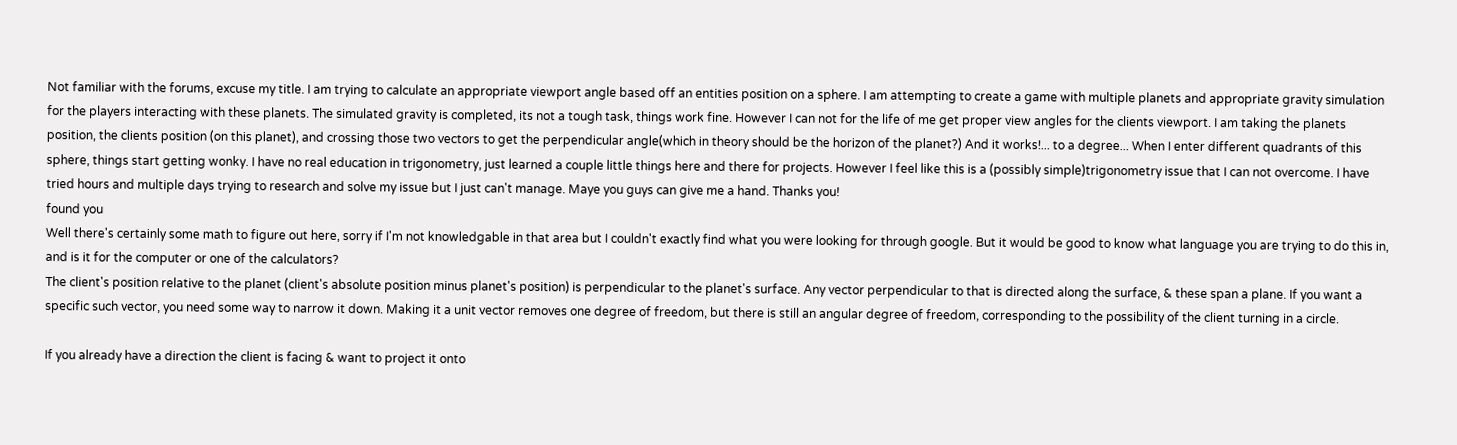Not familiar with the forums, excuse my title. I am trying to calculate an appropriate viewport angle based off an entities position on a sphere. I am attempting to create a game with multiple planets and appropriate gravity simulation for the players interacting with these planets. The simulated gravity is completed, its not a tough task, things work fine. However I can not for the life of me get proper view angles for the clients viewport. I am taking the planets position, the clients position (on this planet), and crossing those two vectors to get the perpendicular angle(which in theory should be the horizon of the planet?) And it works!... to a degree... When I enter different quadrants of this sphere, things start getting wonky. I have no real education in trigonometry, just learned a couple little things here and there for projects. However I feel like this is a (possibly simple)trigonometry issue that I can not overcome. I have tried hours and multiple days trying to research and solve my issue but I just can't manage. Maye you guys can give me a hand. Thanks you!
found you
Well there's certainly some math to figure out here, sorry if I'm not knowledgable in that area but I couldn't exactly find what you were looking for through google. But it would be good to know what language you are trying to do this in, and is it for the computer or one of the calculators?
The client's position relative to the planet (client's absolute position minus planet's position) is perpendicular to the planet's surface. Any vector perpendicular to that is directed along the surface, & these span a plane. If you want a specific such vector, you need some way to narrow it down. Making it a unit vector removes one degree of freedom, but there is still an angular degree of freedom, corresponding to the possibility of the client turning in a circle.

If you already have a direction the client is facing & want to project it onto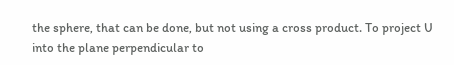the sphere, that can be done, but not using a cross product. To project U into the plane perpendicular to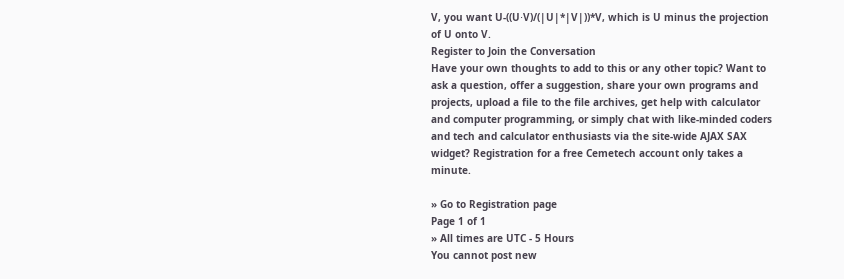V, you want U-((U⋅V)/(|U|*|V|))*V, which is U minus the projection of U onto V.
Register to Join the Conversation
Have your own thoughts to add to this or any other topic? Want to ask a question, offer a suggestion, share your own programs and projects, upload a file to the file archives, get help with calculator and computer programming, or simply chat with like-minded coders and tech and calculator enthusiasts via the site-wide AJAX SAX widget? Registration for a free Cemetech account only takes a minute.

» Go to Registration page
Page 1 of 1
» All times are UTC - 5 Hours
You cannot post new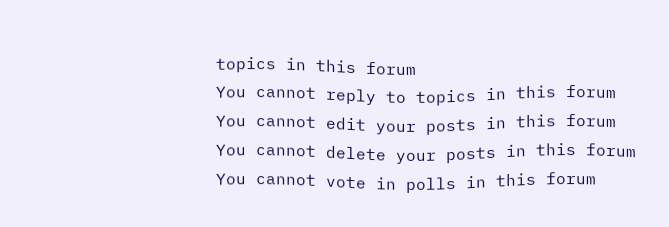topics in this forum
You cannot reply to topics in this forum
You cannot edit your posts in this forum
You cannot delete your posts in this forum
You cannot vote in polls in this forum